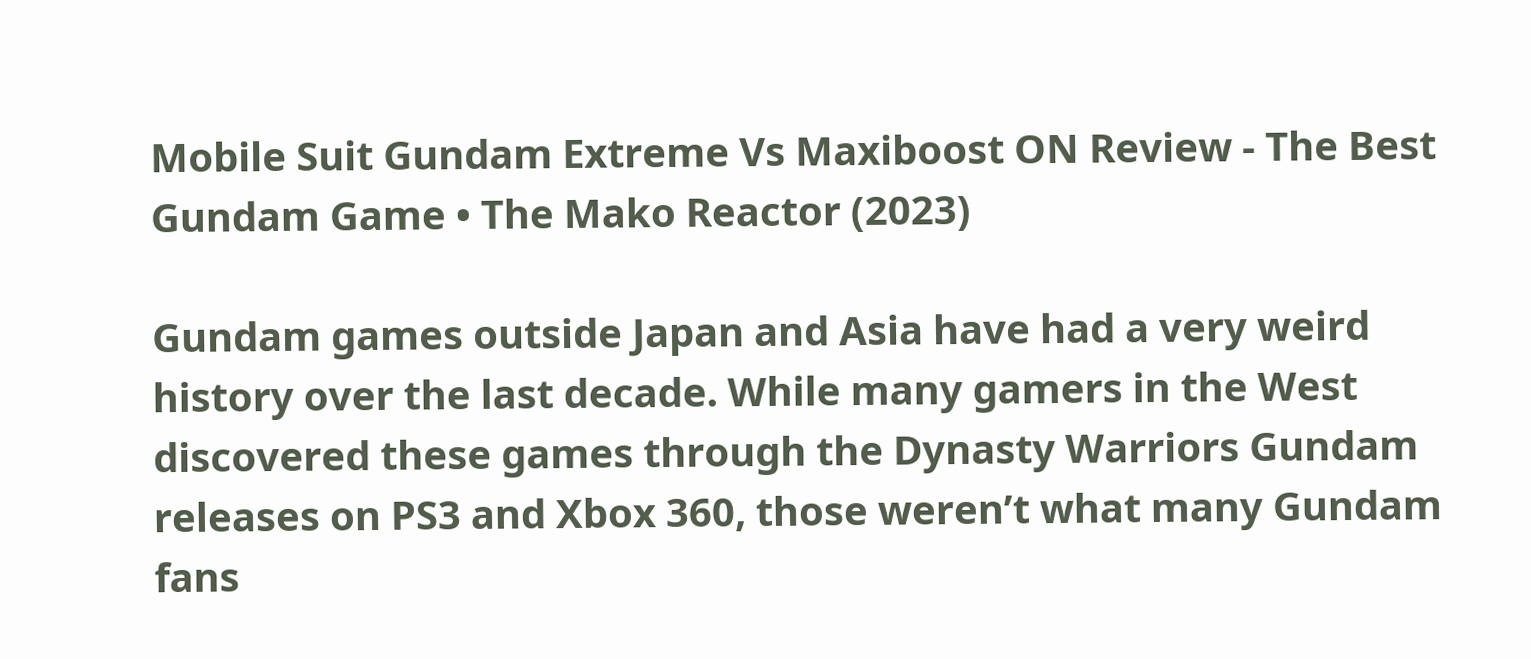Mobile Suit Gundam Extreme Vs Maxiboost ON Review - The Best Gundam Game • The Mako Reactor (2023)

Gundam games outside Japan and Asia have had a very weird history over the last decade. While many gamers in the West discovered these games through the Dynasty Warriors Gundam releases on PS3 and Xbox 360, those weren’t what many Gundam fans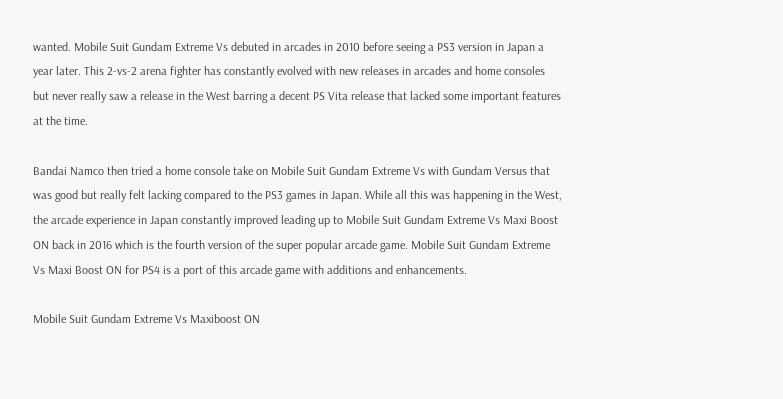wanted. Mobile Suit Gundam Extreme Vs debuted in arcades in 2010 before seeing a PS3 version in Japan a year later. This 2-vs-2 arena fighter has constantly evolved with new releases in arcades and home consoles but never really saw a release in the West barring a decent PS Vita release that lacked some important features at the time.

Bandai Namco then tried a home console take on Mobile Suit Gundam Extreme Vs with Gundam Versus that was good but really felt lacking compared to the PS3 games in Japan. While all this was happening in the West, the arcade experience in Japan constantly improved leading up to Mobile Suit Gundam Extreme Vs Maxi Boost ON back in 2016 which is the fourth version of the super popular arcade game. Mobile Suit Gundam Extreme Vs Maxi Boost ON for PS4 is a port of this arcade game with additions and enhancements.

Mobile Suit Gundam Extreme Vs Maxiboost ON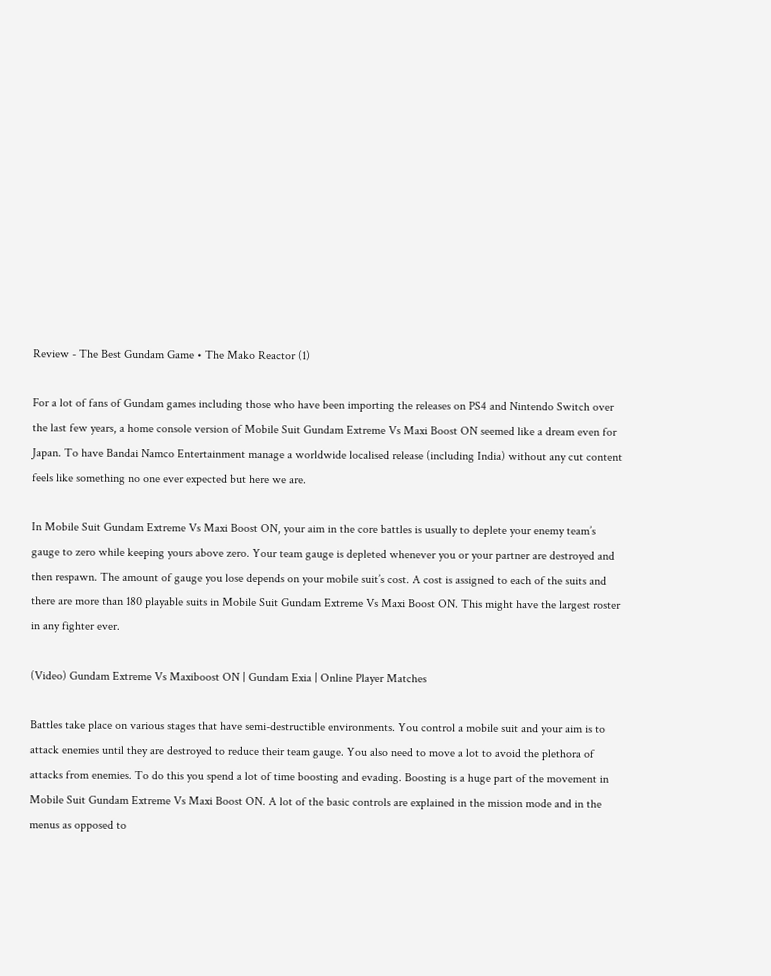Review - The Best Gundam Game • The Mako Reactor (1)

For a lot of fans of Gundam games including those who have been importing the releases on PS4 and Nintendo Switch over the last few years, a home console version of Mobile Suit Gundam Extreme Vs Maxi Boost ON seemed like a dream even for Japan. To have Bandai Namco Entertainment manage a worldwide localised release (including India) without any cut content feels like something no one ever expected but here we are.

In Mobile Suit Gundam Extreme Vs Maxi Boost ON, your aim in the core battles is usually to deplete your enemy team’s gauge to zero while keeping yours above zero. Your team gauge is depleted whenever you or your partner are destroyed and then respawn. The amount of gauge you lose depends on your mobile suit’s cost. A cost is assigned to each of the suits and there are more than 180 playable suits in Mobile Suit Gundam Extreme Vs Maxi Boost ON. This might have the largest roster in any fighter ever.

(Video) Gundam Extreme Vs Maxiboost ON | Gundam Exia | Online Player Matches

Battles take place on various stages that have semi-destructible environments. You control a mobile suit and your aim is to attack enemies until they are destroyed to reduce their team gauge. You also need to move a lot to avoid the plethora of attacks from enemies. To do this you spend a lot of time boosting and evading. Boosting is a huge part of the movement in Mobile Suit Gundam Extreme Vs Maxi Boost ON. A lot of the basic controls are explained in the mission mode and in the menus as opposed to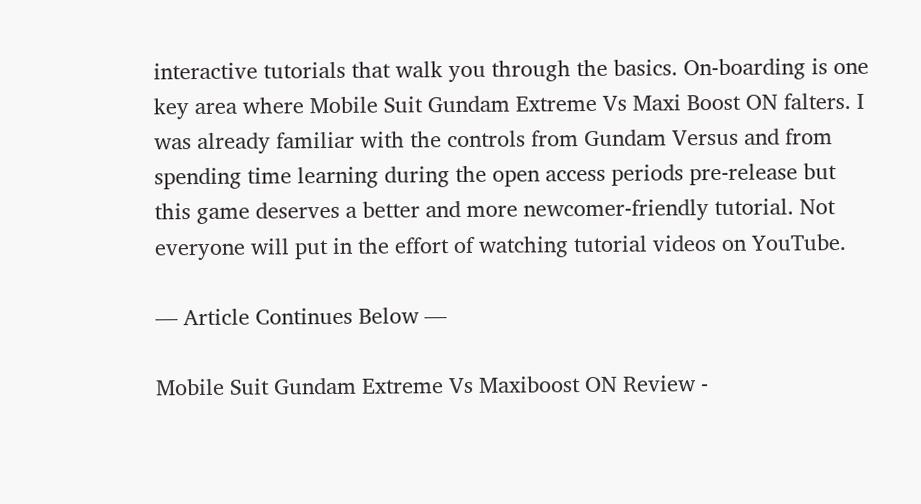interactive tutorials that walk you through the basics. On-boarding is one key area where Mobile Suit Gundam Extreme Vs Maxi Boost ON falters. I was already familiar with the controls from Gundam Versus and from spending time learning during the open access periods pre-release but this game deserves a better and more newcomer-friendly tutorial. Not everyone will put in the effort of watching tutorial videos on YouTube.

— Article Continues Below —

Mobile Suit Gundam Extreme Vs Maxiboost ON Review -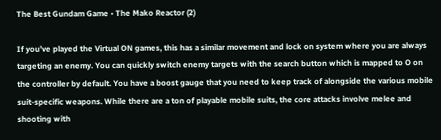The Best Gundam Game • The Mako Reactor (2)

If you’ve played the Virtual ON games, this has a similar movement and lock on system where you are always targeting an enemy. You can quickly switch enemy targets with the search button which is mapped to O on the controller by default. You have a boost gauge that you need to keep track of alongside the various mobile suit-specific weapons. While there are a ton of playable mobile suits, the core attacks involve melee and shooting with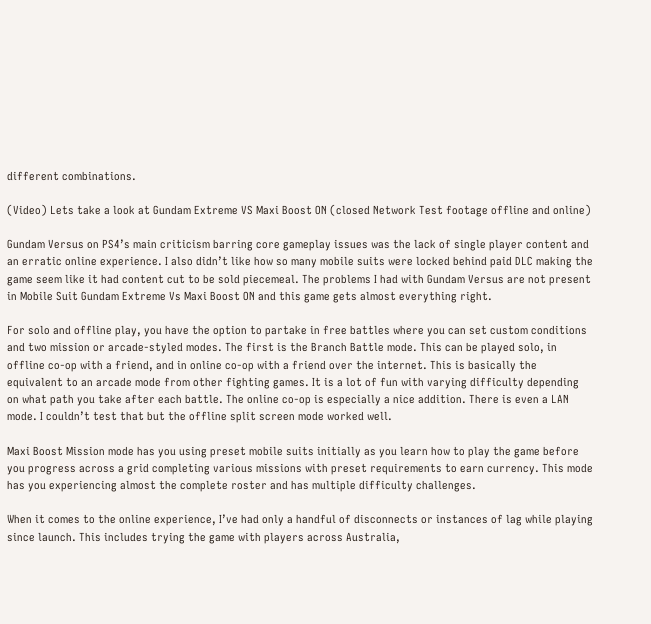different combinations.

(Video) Lets take a look at Gundam Extreme VS Maxi Boost ON (closed Network Test footage offline and online)

Gundam Versus on PS4’s main criticism barring core gameplay issues was the lack of single player content and an erratic online experience. I also didn’t like how so many mobile suits were locked behind paid DLC making the game seem like it had content cut to be sold piecemeal. The problems I had with Gundam Versus are not present in Mobile Suit Gundam Extreme Vs Maxi Boost ON and this game gets almost everything right.

For solo and offline play, you have the option to partake in free battles where you can set custom conditions and two mission or arcade-styled modes. The first is the Branch Battle mode. This can be played solo, in offline co-op with a friend, and in online co-op with a friend over the internet. This is basically the equivalent to an arcade mode from other fighting games. It is a lot of fun with varying difficulty depending on what path you take after each battle. The online co-op is especially a nice addition. There is even a LAN mode. I couldn’t test that but the offline split screen mode worked well.

Maxi Boost Mission mode has you using preset mobile suits initially as you learn how to play the game before you progress across a grid completing various missions with preset requirements to earn currency. This mode has you experiencing almost the complete roster and has multiple difficulty challenges.

When it comes to the online experience, I’ve had only a handful of disconnects or instances of lag while playing since launch. This includes trying the game with players across Australia,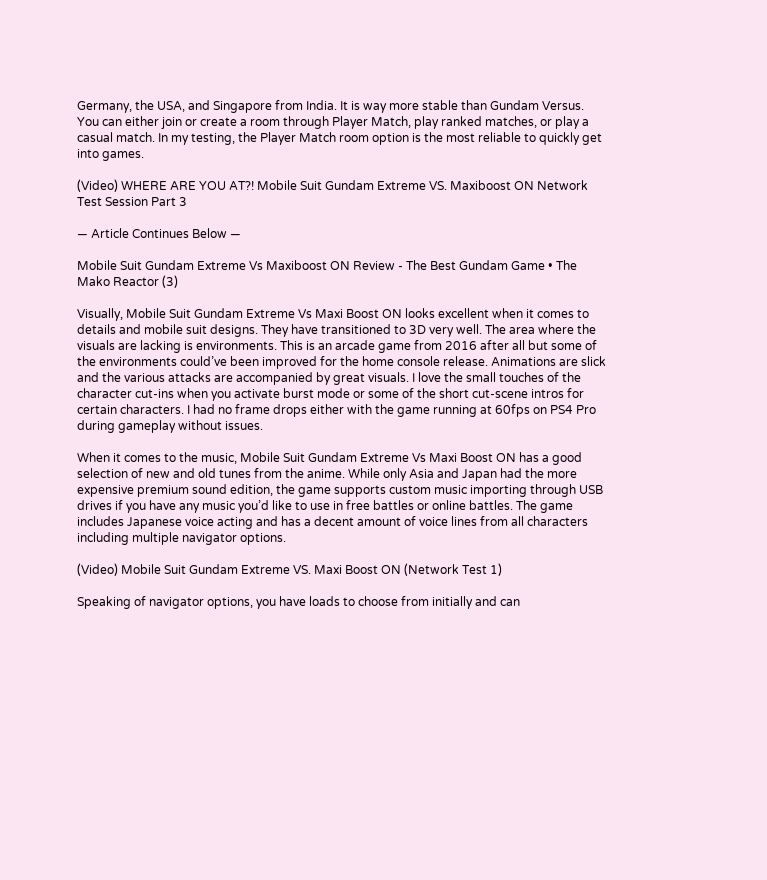Germany, the USA, and Singapore from India. It is way more stable than Gundam Versus. You can either join or create a room through Player Match, play ranked matches, or play a casual match. In my testing, the Player Match room option is the most reliable to quickly get into games.

(Video) WHERE ARE YOU AT?! Mobile Suit Gundam Extreme VS. Maxiboost ON Network Test Session Part 3

— Article Continues Below —

Mobile Suit Gundam Extreme Vs Maxiboost ON Review - The Best Gundam Game • The Mako Reactor (3)

Visually, Mobile Suit Gundam Extreme Vs Maxi Boost ON looks excellent when it comes to details and mobile suit designs. They have transitioned to 3D very well. The area where the visuals are lacking is environments. This is an arcade game from 2016 after all but some of the environments could’ve been improved for the home console release. Animations are slick and the various attacks are accompanied by great visuals. I love the small touches of the character cut-ins when you activate burst mode or some of the short cut-scene intros for certain characters. I had no frame drops either with the game running at 60fps on PS4 Pro during gameplay without issues.

When it comes to the music, Mobile Suit Gundam Extreme Vs Maxi Boost ON has a good selection of new and old tunes from the anime. While only Asia and Japan had the more expensive premium sound edition, the game supports custom music importing through USB drives if you have any music you’d like to use in free battles or online battles. The game includes Japanese voice acting and has a decent amount of voice lines from all characters including multiple navigator options.

(Video) Mobile Suit Gundam Extreme VS. Maxi Boost ON (Network Test 1)

Speaking of navigator options, you have loads to choose from initially and can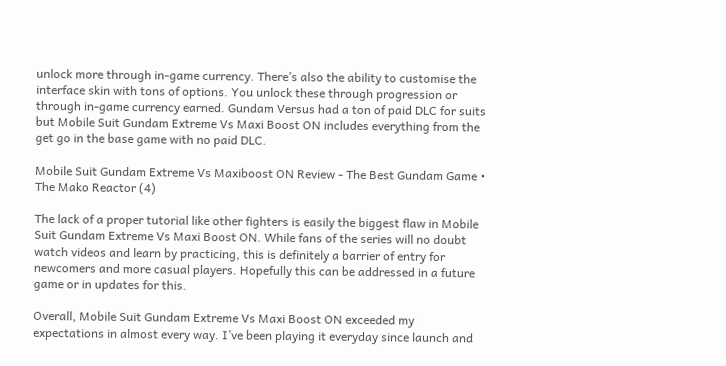unlock more through in-game currency. There’s also the ability to customise the interface skin with tons of options. You unlock these through progression or through in-game currency earned. Gundam Versus had a ton of paid DLC for suits but Mobile Suit Gundam Extreme Vs Maxi Boost ON includes everything from the get go in the base game with no paid DLC.

Mobile Suit Gundam Extreme Vs Maxiboost ON Review - The Best Gundam Game • The Mako Reactor (4)

The lack of a proper tutorial like other fighters is easily the biggest flaw in Mobile Suit Gundam Extreme Vs Maxi Boost ON. While fans of the series will no doubt watch videos and learn by practicing, this is definitely a barrier of entry for newcomers and more casual players. Hopefully this can be addressed in a future game or in updates for this.

Overall, Mobile Suit Gundam Extreme Vs Maxi Boost ON exceeded my expectations in almost every way. I’ve been playing it everyday since launch and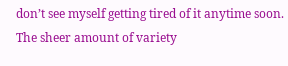don’t see myself getting tired of it anytime soon. The sheer amount of variety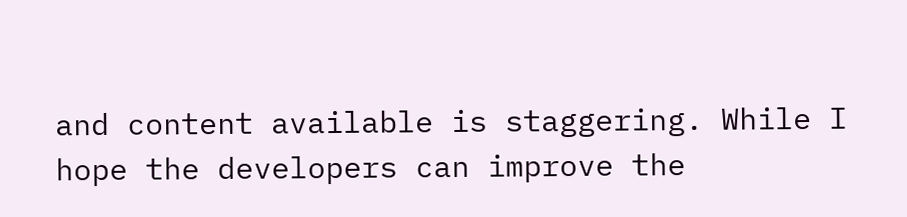and content available is staggering. While I hope the developers can improve the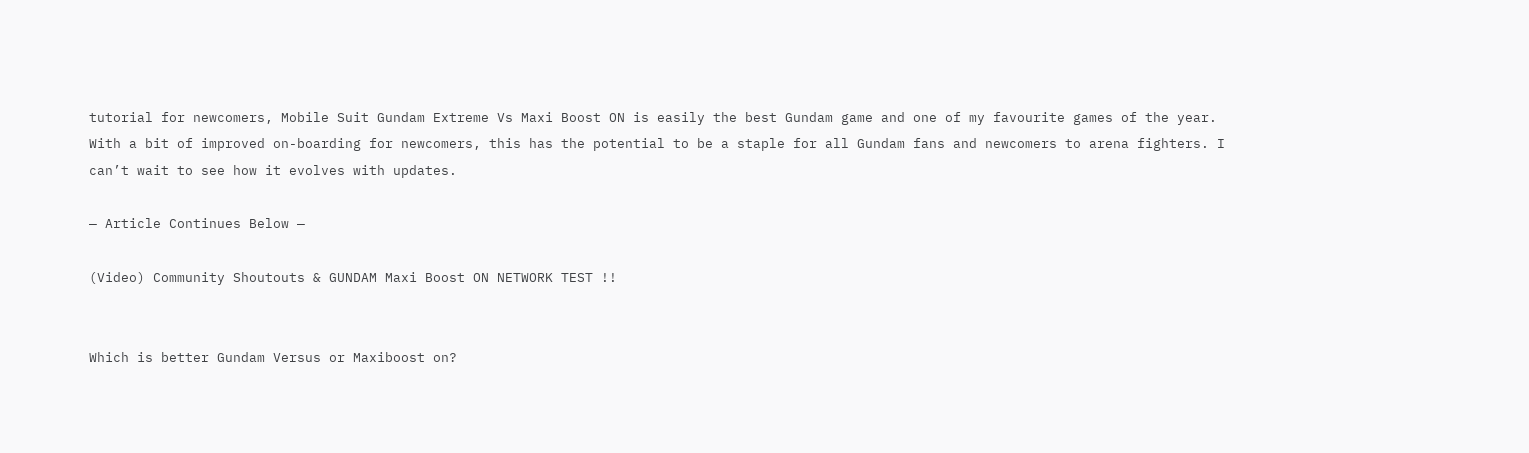tutorial for newcomers, Mobile Suit Gundam Extreme Vs Maxi Boost ON is easily the best Gundam game and one of my favourite games of the year. With a bit of improved on-boarding for newcomers, this has the potential to be a staple for all Gundam fans and newcomers to arena fighters. I can’t wait to see how it evolves with updates.

— Article Continues Below —

(Video) Community Shoutouts & GUNDAM Maxi Boost ON NETWORK TEST !!


Which is better Gundam Versus or Maxiboost on?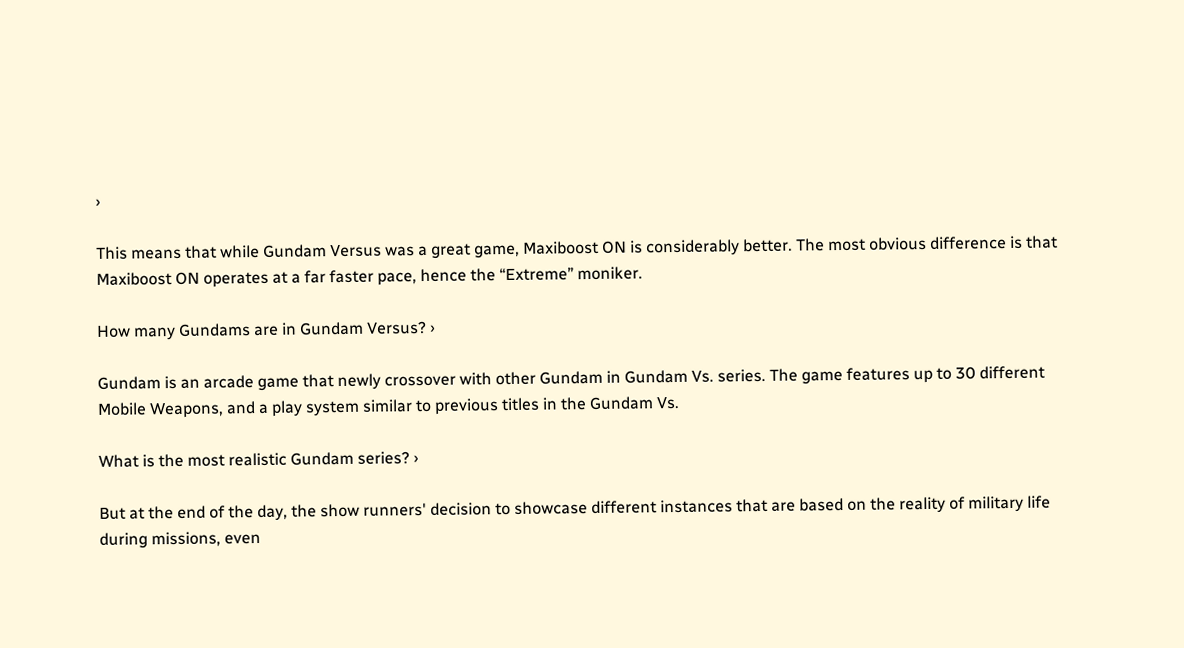›

This means that while Gundam Versus was a great game, Maxiboost ON is considerably better. The most obvious difference is that Maxiboost ON operates at a far faster pace, hence the “Extreme” moniker.

How many Gundams are in Gundam Versus? ›

Gundam is an arcade game that newly crossover with other Gundam in Gundam Vs. series. The game features up to 30 different Mobile Weapons, and a play system similar to previous titles in the Gundam Vs.

What is the most realistic Gundam series? ›

But at the end of the day, the show runners' decision to showcase different instances that are based on the reality of military life during missions, even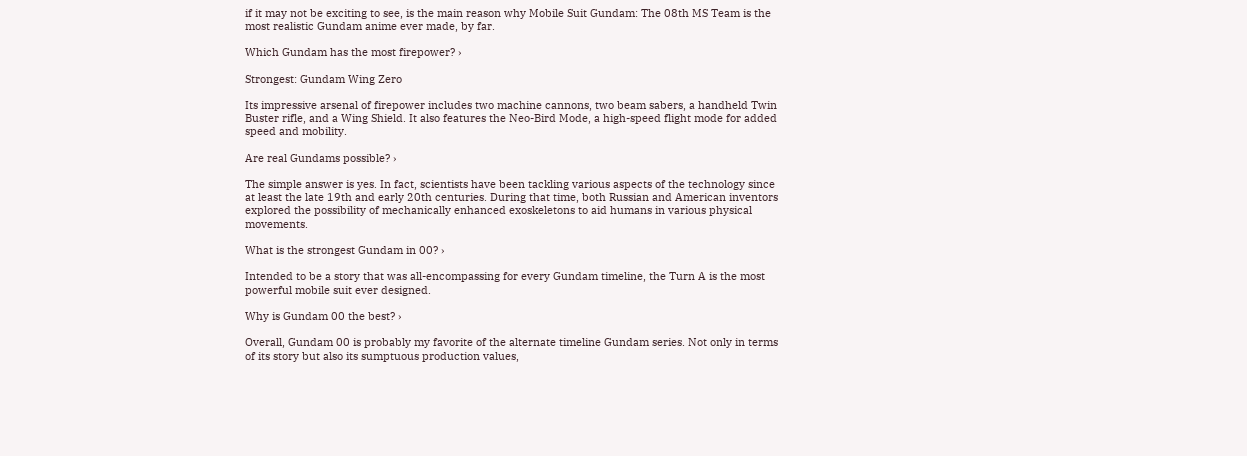if it may not be exciting to see, is the main reason why Mobile Suit Gundam: The 08th MS Team is the most realistic Gundam anime ever made, by far.

Which Gundam has the most firepower? ›

Strongest: Gundam Wing Zero

Its impressive arsenal of firepower includes two machine cannons, two beam sabers, a handheld Twin Buster rifle, and a Wing Shield. It also features the Neo-Bird Mode, a high-speed flight mode for added speed and mobility.

Are real Gundams possible? ›

The simple answer is yes. In fact, scientists have been tackling various aspects of the technology since at least the late 19th and early 20th centuries. During that time, both Russian and American inventors explored the possibility of mechanically enhanced exoskeletons to aid humans in various physical movements.

What is the strongest Gundam in 00? ›

Intended to be a story that was all-encompassing for every Gundam timeline, the Turn A is the most powerful mobile suit ever designed.

Why is Gundam 00 the best? ›

Overall, Gundam 00 is probably my favorite of the alternate timeline Gundam series. Not only in terms of its story but also its sumptuous production values,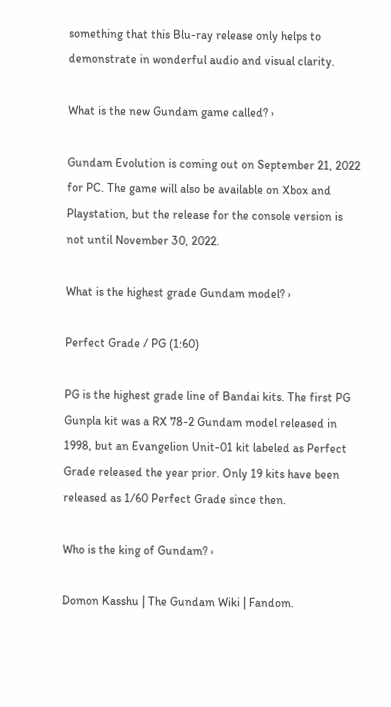something that this Blu-ray release only helps to demonstrate in wonderful audio and visual clarity.

What is the new Gundam game called? ›

Gundam Evolution is coming out on September 21, 2022 for PC. The game will also be available on Xbox and Playstation, but the release for the console version is not until November 30, 2022.

What is the highest grade Gundam model? ›

Perfect Grade / PG (1:60)

PG is the highest grade line of Bandai kits. The first PG Gunpla kit was a RX 78-2 Gundam model released in 1998, but an Evangelion Unit-01 kit labeled as Perfect Grade released the year prior. Only 19 kits have been released as 1/60 Perfect Grade since then.

Who is the king of Gundam? ›

Domon Kasshu | The Gundam Wiki | Fandom.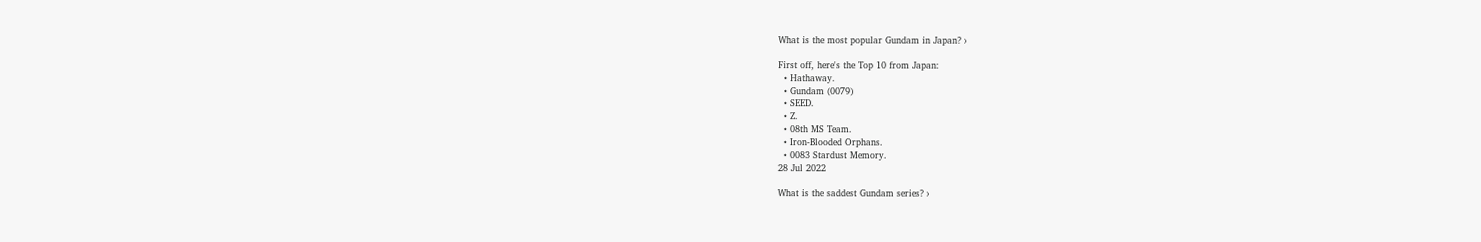What is the most popular Gundam in Japan? ›

First off, here's the Top 10 from Japan:
  • Hathaway.
  • Gundam (0079)
  • SEED.
  • Z.
  • 08th MS Team.
  • Iron-Blooded Orphans.
  • 0083 Stardust Memory.
28 Jul 2022

What is the saddest Gundam series? ›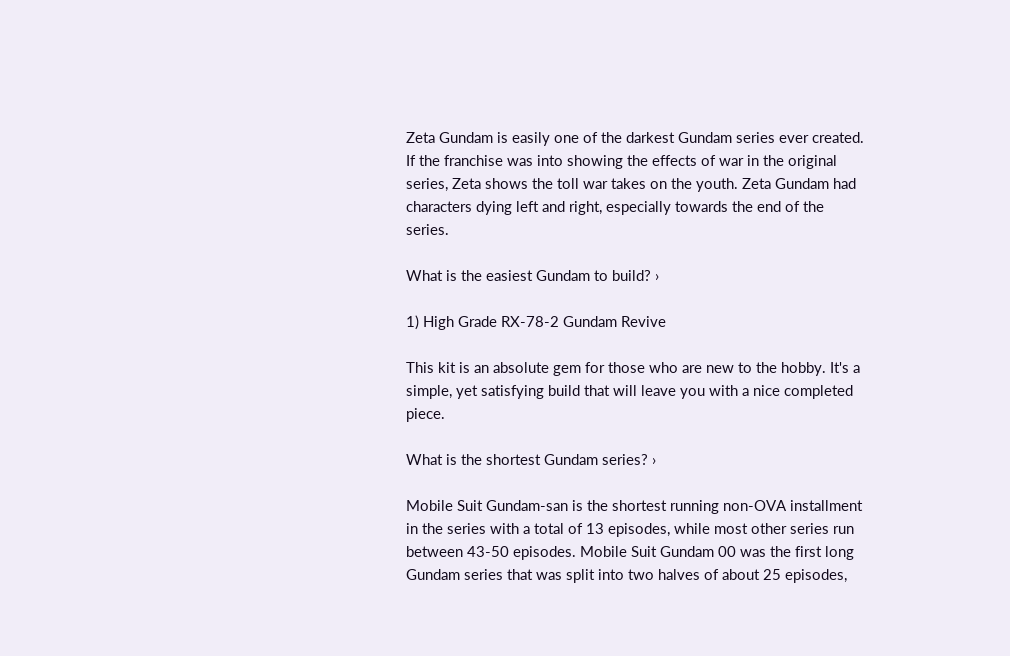Zeta Gundam is easily one of the darkest Gundam series ever created. If the franchise was into showing the effects of war in the original series, Zeta shows the toll war takes on the youth. Zeta Gundam had characters dying left and right, especially towards the end of the series.

What is the easiest Gundam to build? ›

1) High Grade RX-78-2 Gundam Revive

This kit is an absolute gem for those who are new to the hobby. It's a simple, yet satisfying build that will leave you with a nice completed piece.

What is the shortest Gundam series? ›

Mobile Suit Gundam-san is the shortest running non-OVA installment in the series with a total of 13 episodes, while most other series run between 43-50 episodes. Mobile Suit Gundam 00 was the first long Gundam series that was split into two halves of about 25 episodes,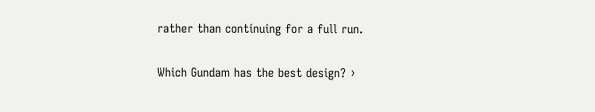rather than continuing for a full run.

Which Gundam has the best design? ›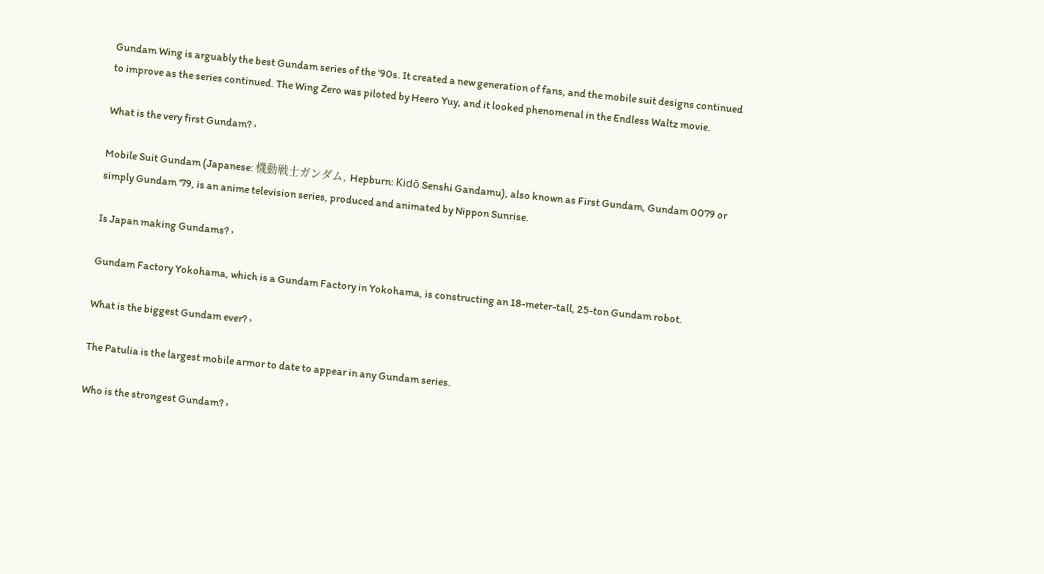Gundam Wing is arguably the best Gundam series of the '90s. It created a new generation of fans, and the mobile suit designs continued to improve as the series continued. The Wing Zero was piloted by Heero Yuy, and it looked phenomenal in the Endless Waltz movie.

What is the very first Gundam? ›

Mobile Suit Gundam (Japanese: 機動戦士ガンダム, Hepburn: Kidō Senshi Gandamu), also known as First Gundam, Gundam 0079 or simply Gundam '79, is an anime television series, produced and animated by Nippon Sunrise.

Is Japan making Gundams? ›

Gundam Factory Yokohama, which is a Gundam Factory in Yokohama, is constructing an 18-meter-tall, 25-ton Gundam robot.

What is the biggest Gundam ever? ›

The Patulia is the largest mobile armor to date to appear in any Gundam series.

Who is the strongest Gundam? ›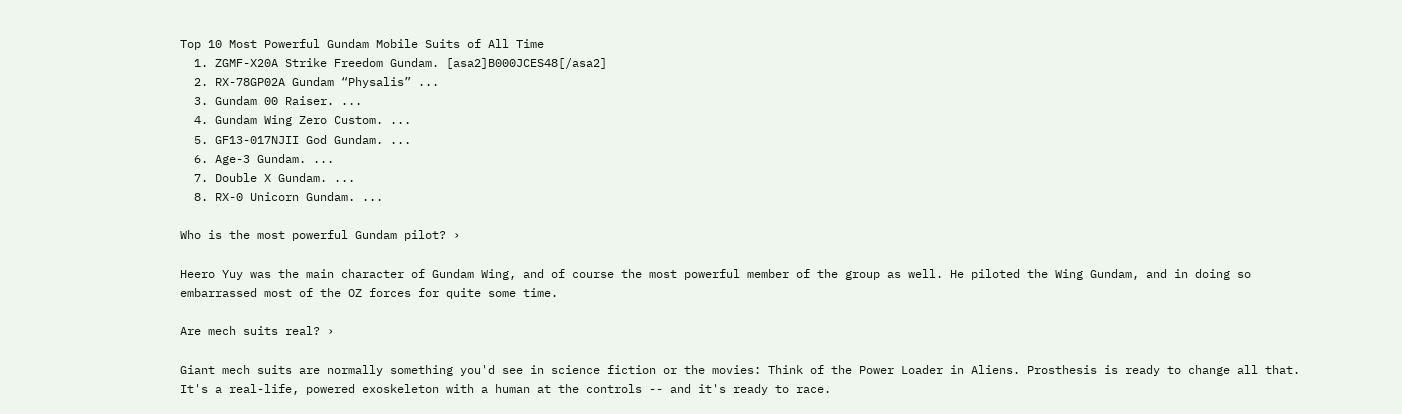Top 10 Most Powerful Gundam Mobile Suits of All Time
  1. ZGMF-X20A Strike Freedom Gundam. [asa2]B000JCES48[/asa2]
  2. RX-78GP02A Gundam “Physalis” ...
  3. Gundam 00 Raiser. ...
  4. Gundam Wing Zero Custom. ...
  5. GF13-017NJII God Gundam. ...
  6. Age-3 Gundam. ...
  7. Double X Gundam. ...
  8. RX-0 Unicorn Gundam. ...

Who is the most powerful Gundam pilot? ›

Heero Yuy was the main character of Gundam Wing, and of course the most powerful member of the group as well. He piloted the Wing Gundam, and in doing so embarrassed most of the OZ forces for quite some time.

Are mech suits real? ›

Giant mech suits are normally something you'd see in science fiction or the movies: Think of the Power Loader in Aliens. Prosthesis is ready to change all that. It's a real-life, powered exoskeleton with a human at the controls -- and it's ready to race.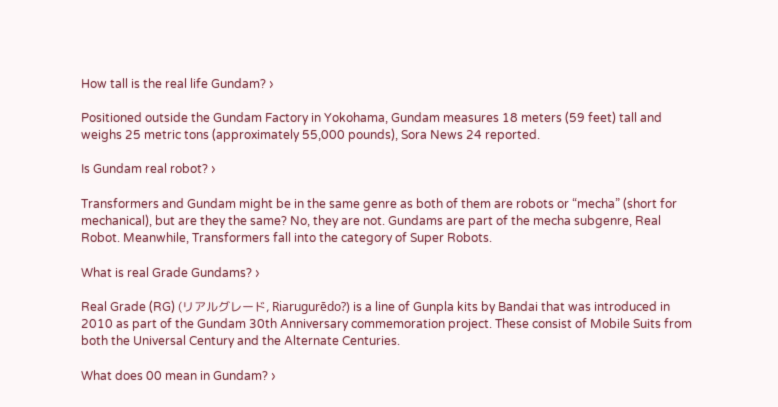How tall is the real life Gundam? ›

Positioned outside the Gundam Factory in Yokohama, Gundam measures 18 meters (59 feet) tall and weighs 25 metric tons (approximately 55,000 pounds), Sora News 24 reported.

Is Gundam real robot? ›

Transformers and Gundam might be in the same genre as both of them are robots or “mecha” (short for mechanical), but are they the same? No, they are not. Gundams are part of the mecha subgenre, Real Robot. Meanwhile, Transformers fall into the category of Super Robots.

What is real Grade Gundams? ›

Real Grade (RG) (リアルグレード, Riarugurēdo?) is a line of Gunpla kits by Bandai that was introduced in 2010 as part of the Gundam 30th Anniversary commemoration project. These consist of Mobile Suits from both the Universal Century and the Alternate Centuries.

What does 00 mean in Gundam? ›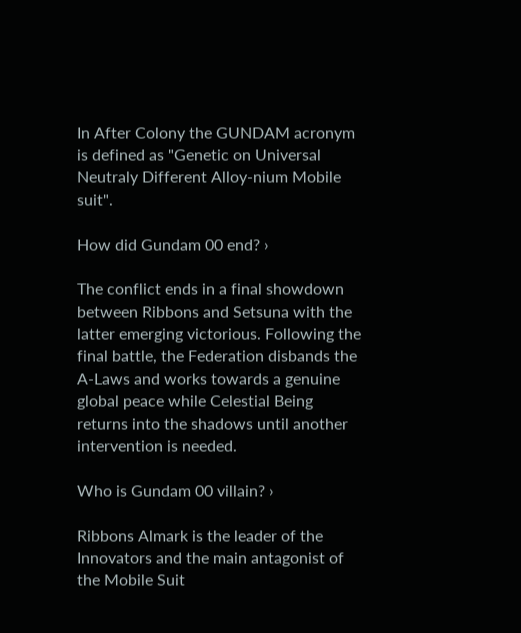In After Colony the GUNDAM acronym is defined as "Genetic on Universal Neutraly Different Alloy-nium Mobile suit".

How did Gundam 00 end? ›

The conflict ends in a final showdown between Ribbons and Setsuna with the latter emerging victorious. Following the final battle, the Federation disbands the A-Laws and works towards a genuine global peace while Celestial Being returns into the shadows until another intervention is needed.

Who is Gundam 00 villain? ›

Ribbons Almark is the leader of the Innovators and the main antagonist of the Mobile Suit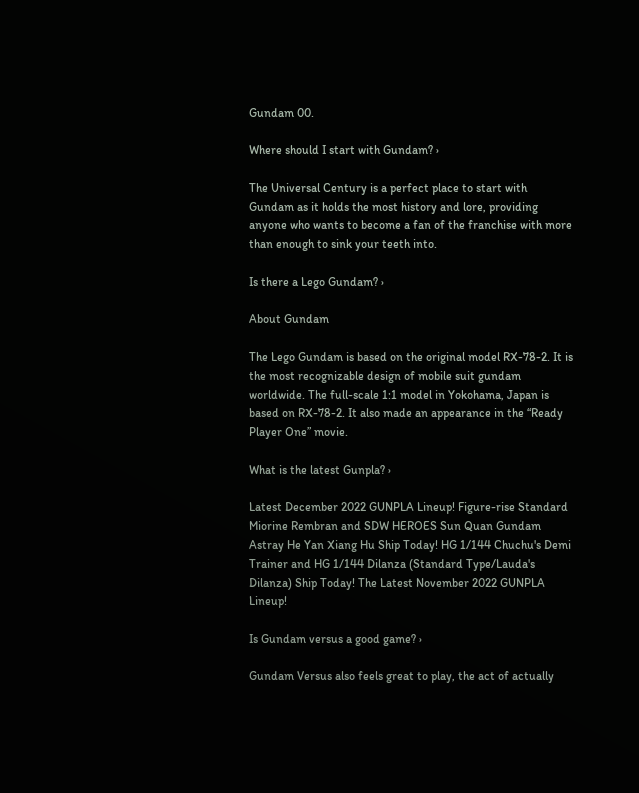Gundam 00.

Where should I start with Gundam? ›

The Universal Century is a perfect place to start with Gundam as it holds the most history and lore, providing anyone who wants to become a fan of the franchise with more than enough to sink your teeth into.

Is there a Lego Gundam? ›

About Gundam

The Lego Gundam is based on the original model RX-78-2. It is the most recognizable design of mobile suit gundam worldwide. The full-scale 1:1 model in Yokohama, Japan is based on RX-78-2. It also made an appearance in the “Ready Player One” movie.

What is the latest Gunpla? ›

Latest December 2022 GUNPLA Lineup! Figure-rise Standard Miorine Rembran and SDW HEROES Sun Quan Gundam Astray He Yan Xiang Hu Ship Today! HG 1/144 Chuchu's Demi Trainer and HG 1/144 Dilanza (Standard Type/Lauda's Dilanza) Ship Today! The Latest November 2022 GUNPLA Lineup!

Is Gundam versus a good game? ›

Gundam Versus also feels great to play, the act of actually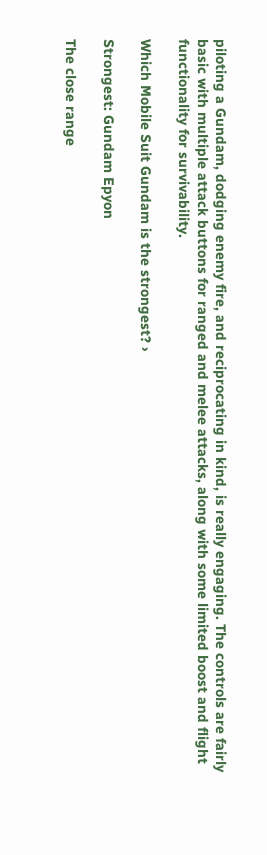piloting a Gundam, dodging enemy fire, and reciprocating in kind, is really engaging. The controls are fairly basic with multiple attack buttons for ranged and melee attacks, along with some limited boost and flight functionality for survivability.

Which Mobile Suit Gundam is the strongest? ›

Strongest: Gundam Epyon

The close range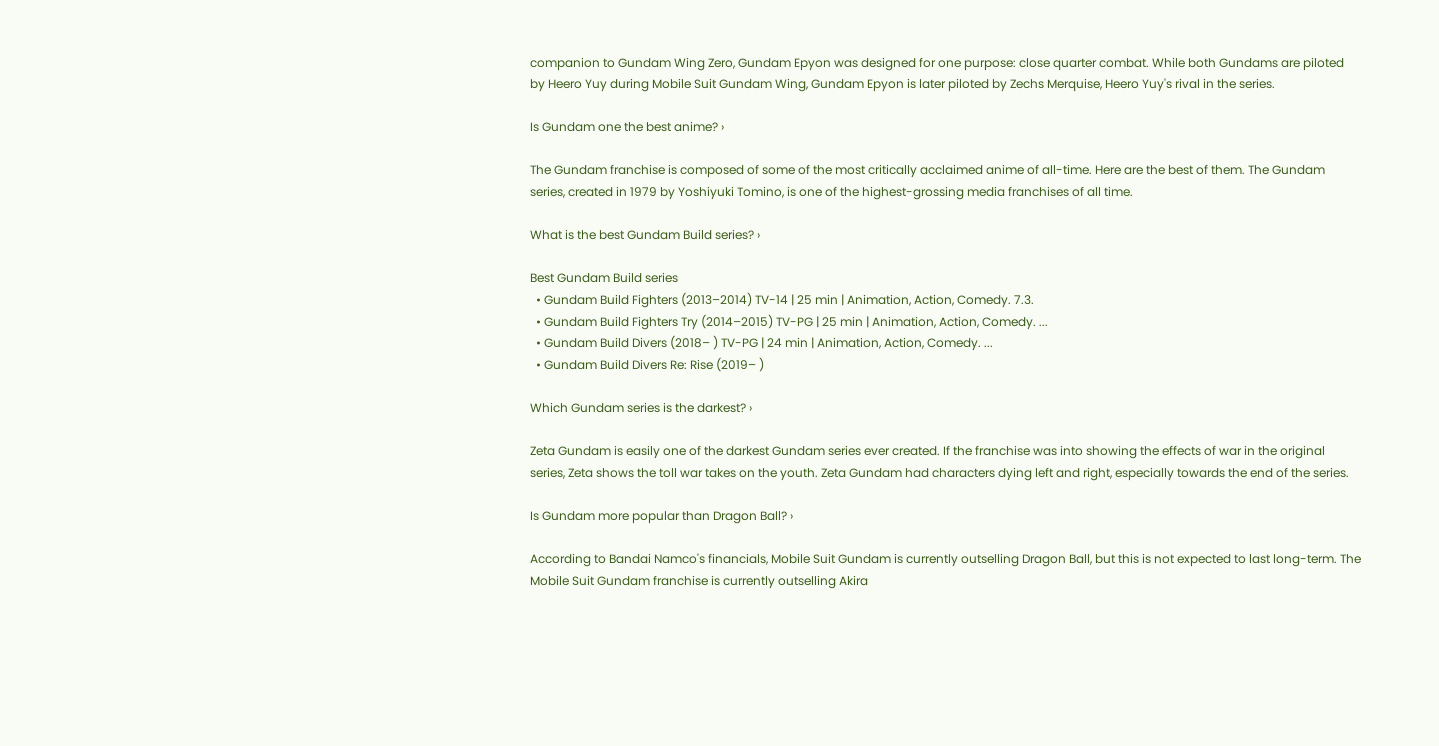companion to Gundam Wing Zero, Gundam Epyon was designed for one purpose: close quarter combat. While both Gundams are piloted by Heero Yuy during Mobile Suit Gundam Wing, Gundam Epyon is later piloted by Zechs Merquise, Heero Yuy's rival in the series.

Is Gundam one the best anime? ›

The Gundam franchise is composed of some of the most critically acclaimed anime of all-time. Here are the best of them. The Gundam series, created in 1979 by Yoshiyuki Tomino, is one of the highest-grossing media franchises of all time.

What is the best Gundam Build series? ›

Best Gundam Build series
  • Gundam Build Fighters (2013–2014) TV-14 | 25 min | Animation, Action, Comedy. 7.3.
  • Gundam Build Fighters Try (2014–2015) TV-PG | 25 min | Animation, Action, Comedy. ...
  • Gundam Build Divers (2018– ) TV-PG | 24 min | Animation, Action, Comedy. ...
  • Gundam Build Divers Re: Rise (2019– )

Which Gundam series is the darkest? ›

Zeta Gundam is easily one of the darkest Gundam series ever created. If the franchise was into showing the effects of war in the original series, Zeta shows the toll war takes on the youth. Zeta Gundam had characters dying left and right, especially towards the end of the series.

Is Gundam more popular than Dragon Ball? ›

According to Bandai Namco's financials, Mobile Suit Gundam is currently outselling Dragon Ball, but this is not expected to last long-term. The Mobile Suit Gundam franchise is currently outselling Akira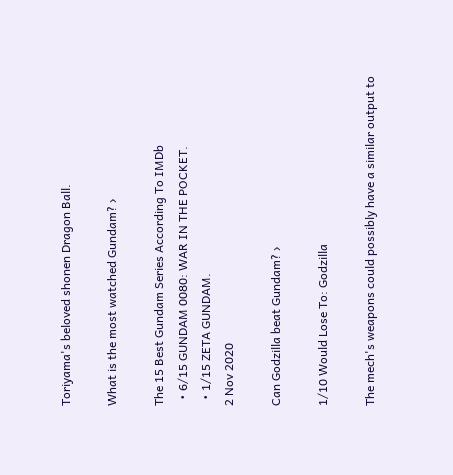Toriyama's beloved shonen Dragon Ball.

What is the most watched Gundam? ›

The 15 Best Gundam Series According To IMDb
  • 6/15 GUNDAM 0080: WAR IN THE POCKET.
  • 1/15 ZETA GUNDAM.
2 Nov 2020

Can Godzilla beat Gundam? ›

1/10 Would Lose To: Godzilla

The mech's weapons could possibly have a similar output to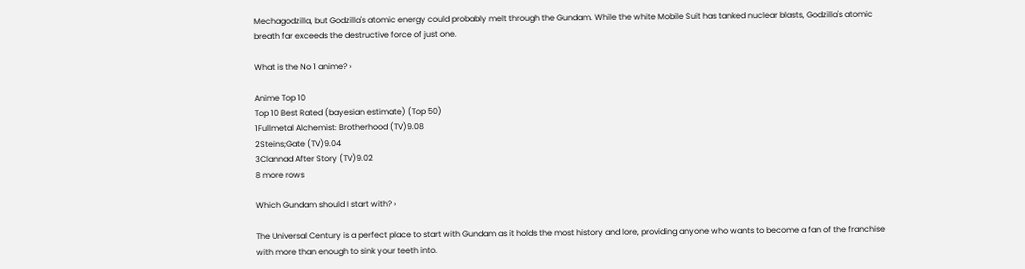Mechagodzilla, but Godzilla's atomic energy could probably melt through the Gundam. While the white Mobile Suit has tanked nuclear blasts, Godzilla's atomic breath far exceeds the destructive force of just one.

What is the No 1 anime? ›

Anime Top 10
Top 10 Best Rated (bayesian estimate) (Top 50)
1Fullmetal Alchemist: Brotherhood (TV)9.08
2Steins;Gate (TV)9.04
3Clannad After Story (TV)9.02
8 more rows

Which Gundam should I start with? ›

The Universal Century is a perfect place to start with Gundam as it holds the most history and lore, providing anyone who wants to become a fan of the franchise with more than enough to sink your teeth into.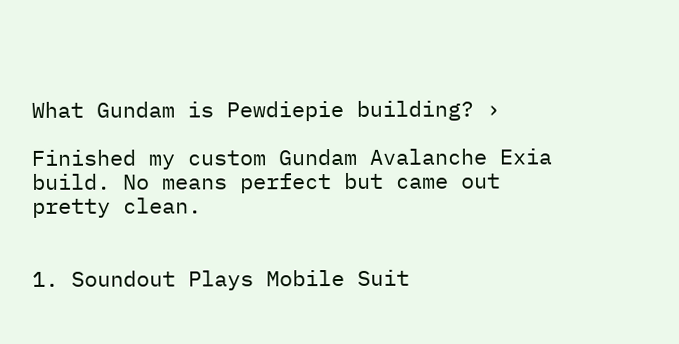What Gundam is Pewdiepie building? ›

Finished my custom Gundam Avalanche Exia build. No means perfect but came out pretty clean.


1. Soundout Plays Mobile Suit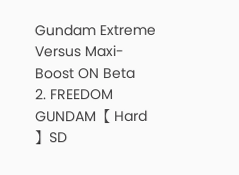Gundam Extreme Versus Maxi-Boost ON Beta
2. FREEDOM GUNDAM【 Hard 】SD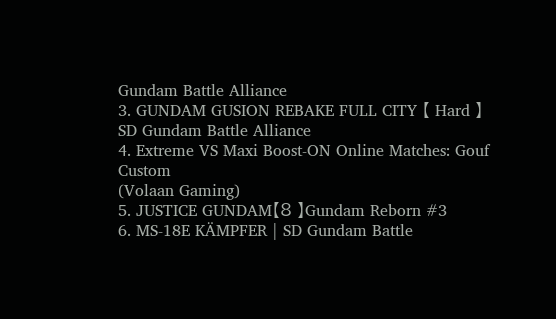Gundam Battle Alliance
3. GUNDAM GUSION REBAKE FULL CITY 【 Hard 】SD Gundam Battle Alliance
4. Extreme VS Maxi Boost-ON Online Matches: Gouf Custom
(Volaan Gaming)
5. JUSTICE GUNDAM【8 】Gundam Reborn #3
6. MS-18E KÄMPFER | SD Gundam Battle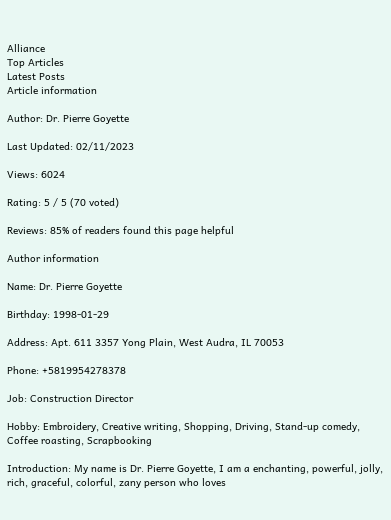Alliance
Top Articles
Latest Posts
Article information

Author: Dr. Pierre Goyette

Last Updated: 02/11/2023

Views: 6024

Rating: 5 / 5 (70 voted)

Reviews: 85% of readers found this page helpful

Author information

Name: Dr. Pierre Goyette

Birthday: 1998-01-29

Address: Apt. 611 3357 Yong Plain, West Audra, IL 70053

Phone: +5819954278378

Job: Construction Director

Hobby: Embroidery, Creative writing, Shopping, Driving, Stand-up comedy, Coffee roasting, Scrapbooking

Introduction: My name is Dr. Pierre Goyette, I am a enchanting, powerful, jolly, rich, graceful, colorful, zany person who loves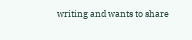writing and wants to share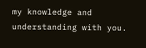my knowledge and understanding with you.